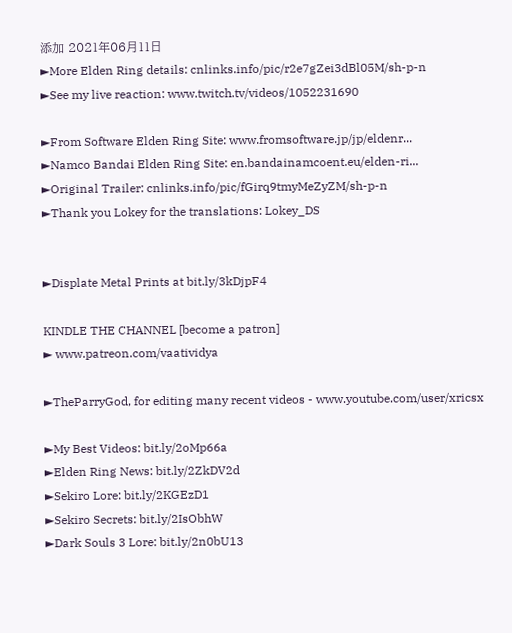添加 2021年06月11日
►More Elden Ring details: cnlinks.info/pic/r2e7gZei3dBl05M/sh-p-n
►See my live reaction: www.twitch.tv/videos/1052231690

►From Software Elden Ring Site: www.fromsoftware.jp/jp/eldenr...
►Namco Bandai Elden Ring Site: en.bandainamcoent.eu/elden-ri...
►Original Trailer: cnlinks.info/pic/fGirq9tmyMeZyZM/sh-p-n
►Thank you Lokey for the translations: Lokey_DS


►Displate Metal Prints at bit.ly/3kDjpF4

KINDLE THE CHANNEL [become a patron]
► www.patreon.com/vaatividya

►TheParryGod, for editing many recent videos - www.youtube.com/user/xricsx

►My Best Videos: bit.ly/2oMp66a
►Elden Ring News: bit.ly/2ZkDV2d
►Sekiro Lore: bit.ly/2KGEzD1
►Sekiro Secrets: bit.ly/2IsObhW
►Dark Souls 3 Lore: bit.ly/2n0bU13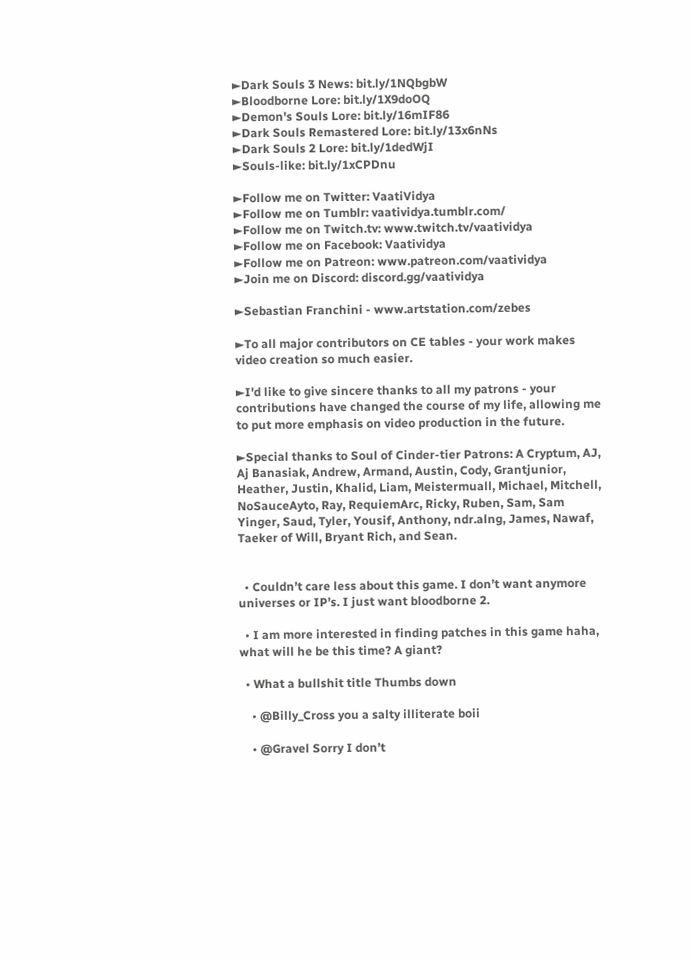►Dark Souls 3 News: bit.ly/1NQbgbW
►Bloodborne Lore: bit.ly/1X9doOQ
►Demon's Souls Lore: bit.ly/16mIF86
►Dark Souls Remastered Lore: bit.ly/13x6nNs
►Dark Souls 2 Lore: bit.ly/1dedWjI
►Souls-like: bit.ly/1xCPDnu

►Follow me on Twitter: VaatiVidya
►Follow me on Tumblr: vaatividya.tumblr.com/
►Follow me on Twitch.tv: www.twitch.tv/vaatividya
►Follow me on Facebook: Vaatividya
►Follow me on Patreon: www.patreon.com/vaatividya
►Join me on Discord: discord.gg/vaatividya

►Sebastian Franchini - www.artstation.com/zebes

►To all major contributors on CE tables - your work makes video creation so much easier.

►I'd like to give sincere thanks to all my patrons - your contributions have changed the course of my life, allowing me to put more emphasis on video production in the future.

►Special thanks to Soul of Cinder-tier Patrons: A Cryptum, AJ, Aj Banasiak, Andrew, Armand, Austin, Cody, Grantjunior, Heather, Justin, Khalid, Liam, Meistermuall, Michael, Mitchell, NoSauceAyto, Ray, RequiemArc, Ricky, Ruben, Sam, Sam Yinger, Saud, Tyler, Yousif, Anthony, ndr.alng, James, Nawaf, Taeker of Will, Bryant Rich, and Sean.


  • Couldn’t care less about this game. I don’t want anymore universes or IP’s. I just want bloodborne 2.

  • I am more interested in finding patches in this game haha, what will he be this time? A giant?

  • What a bullshit title Thumbs down

    • @Billy_Cross you a salty illiterate boii

    • @Gravel Sorry I don’t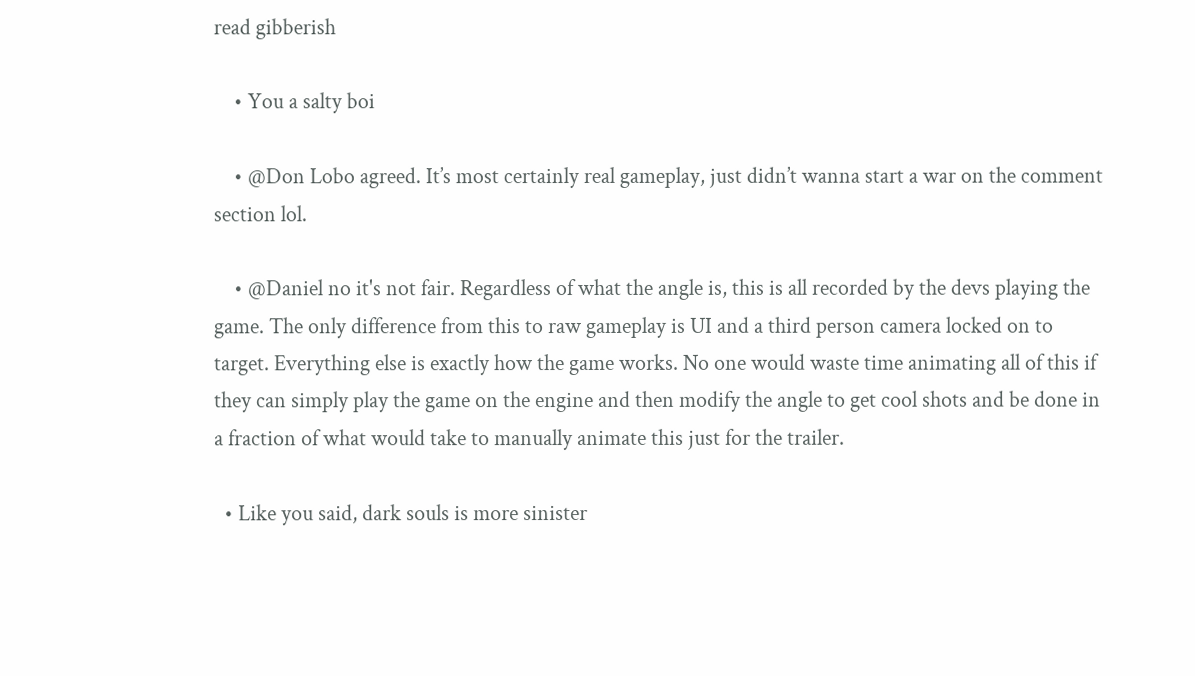read gibberish

    • You a salty boi

    • @Don Lobo agreed. It’s most certainly real gameplay, just didn’t wanna start a war on the comment section lol.

    • @Daniel no it's not fair. Regardless of what the angle is, this is all recorded by the devs playing the game. The only difference from this to raw gameplay is UI and a third person camera locked on to target. Everything else is exactly how the game works. No one would waste time animating all of this if they can simply play the game on the engine and then modify the angle to get cool shots and be done in a fraction of what would take to manually animate this just for the trailer.

  • Like you said, dark souls is more sinister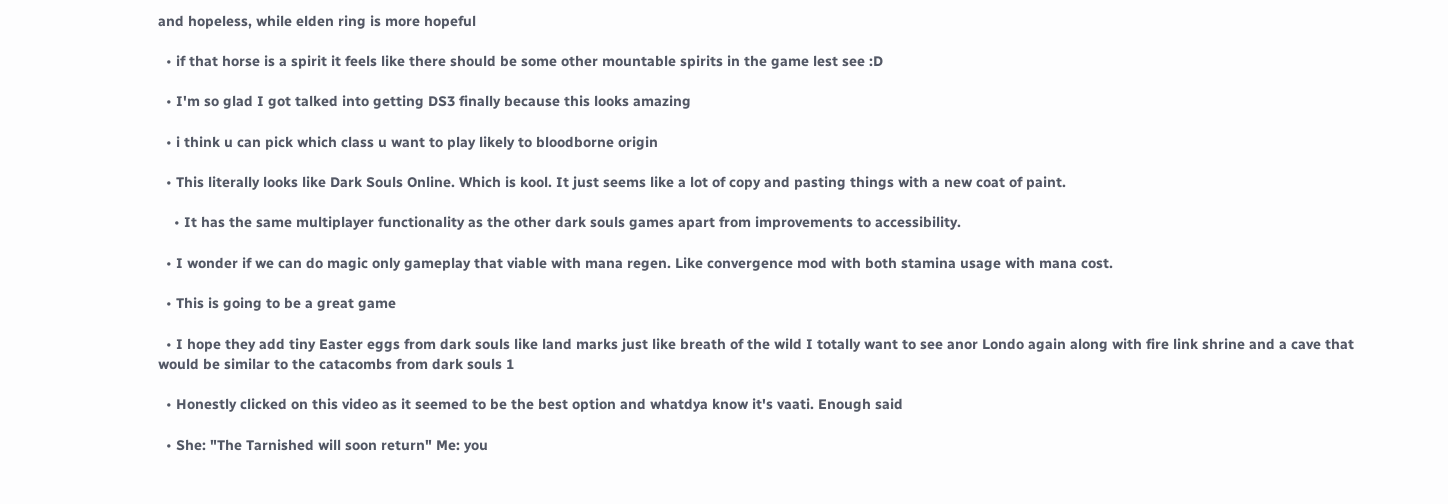and hopeless, while elden ring is more hopeful

  • if that horse is a spirit it feels like there should be some other mountable spirits in the game lest see :D

  • I'm so glad I got talked into getting DS3 finally because this looks amazing

  • i think u can pick which class u want to play likely to bloodborne origin

  • This literally looks like Dark Souls Online. Which is kool. It just seems like a lot of copy and pasting things with a new coat of paint.

    • It has the same multiplayer functionality as the other dark souls games apart from improvements to accessibility.

  • I wonder if we can do magic only gameplay that viable with mana regen. Like convergence mod with both stamina usage with mana cost.

  • This is going to be a great game

  • I hope they add tiny Easter eggs from dark souls like land marks just like breath of the wild I totally want to see anor Londo again along with fire link shrine and a cave that would be similar to the catacombs from dark souls 1

  • Honestly clicked on this video as it seemed to be the best option and whatdya know it's vaati. Enough said

  • She: "The Tarnished will soon return" Me: you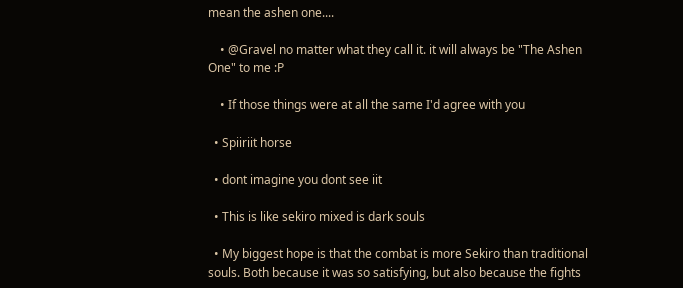mean the ashen one....

    • @Gravel no matter what they call it. it will always be "The Ashen One" to me :P

    • If those things were at all the same I'd agree with you

  • Spiiriit horse

  • dont imagine you dont see iit

  • This is like sekiro mixed is dark souls

  • My biggest hope is that the combat is more Sekiro than traditional souls. Both because it was so satisfying, but also because the fights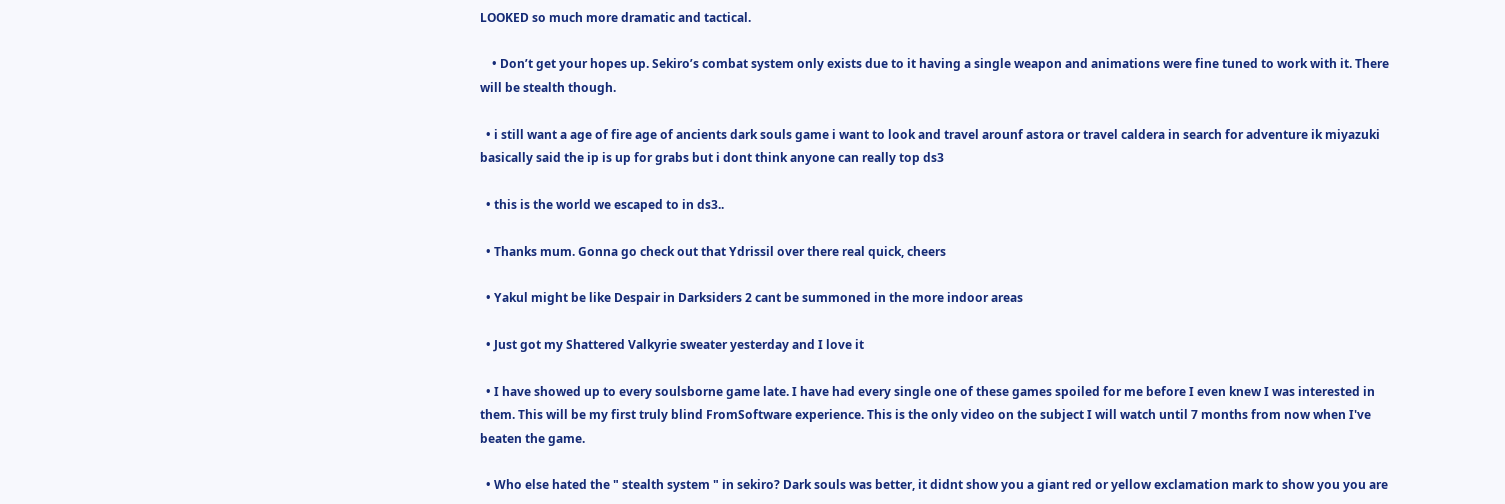LOOKED so much more dramatic and tactical.

    • Don’t get your hopes up. Sekiro’s combat system only exists due to it having a single weapon and animations were fine tuned to work with it. There will be stealth though.

  • i still want a age of fire age of ancients dark souls game i want to look and travel arounf astora or travel caldera in search for adventure ik miyazuki basically said the ip is up for grabs but i dont think anyone can really top ds3

  • this is the world we escaped to in ds3..

  • Thanks mum. Gonna go check out that Ydrissil over there real quick, cheers

  • Yakul might be like Despair in Darksiders 2 cant be summoned in the more indoor areas

  • Just got my Shattered Valkyrie sweater yesterday and I love it

  • I have showed up to every soulsborne game late. I have had every single one of these games spoiled for me before I even knew I was interested in them. This will be my first truly blind FromSoftware experience. This is the only video on the subject I will watch until 7 months from now when I've beaten the game.

  • Who else hated the " stealth system " in sekiro? Dark souls was better, it didnt show you a giant red or yellow exclamation mark to show you you are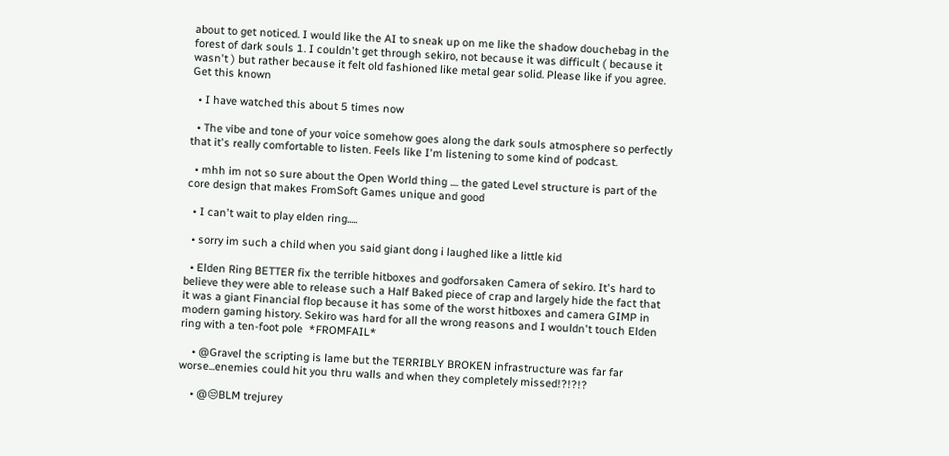about to get noticed. I would like the AI to sneak up on me like the shadow douchebag in the forest of dark souls 1. I couldn't get through sekiro, not because it was difficult ( because it wasn't ) but rather because it felt old fashioned like metal gear solid. Please like if you agree. Get this known

  • I have watched this about 5 times now

  • The vibe and tone of your voice somehow goes along the dark souls atmosphere so perfectly that it's really comfortable to listen. Feels like I'm listening to some kind of podcast.

  • mhh im not so sure about the Open World thing .... the gated Level structure is part of the core design that makes FromSoft Games unique and good

  • I can't wait to play elden ring.....

  • sorry im such a child when you said giant dong i laughed like a little kid

  • Elden Ring BETTER fix the terrible hitboxes and godforsaken Camera of sekiro. It's hard to believe they were able to release such a Half Baked piece of crap and largely hide the fact that it was a giant Financial flop because it has some of the worst hitboxes and camera GIMP in modern gaming history. Sekiro was hard for all the wrong reasons and I wouldn't touch Elden ring with a ten-foot pole  *FROMFAIL*

    • @Gravel the scripting is lame but the TERRIBLY BROKEN infrastructure was far far worse...enemies could hit you thru walls and when they completely missed!?!?!?

    • @😒BLM trejurey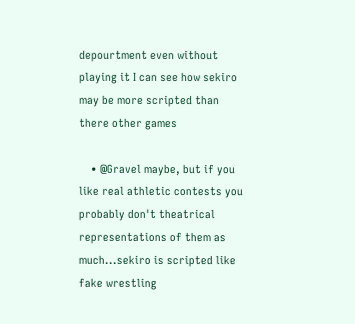depourtment even without playing it I can see how sekiro may be more scripted than there other games

    • @Gravel maybe, but if you like real athletic contests you probably don't theatrical representations of them as much...sekiro is scripted like fake wrestling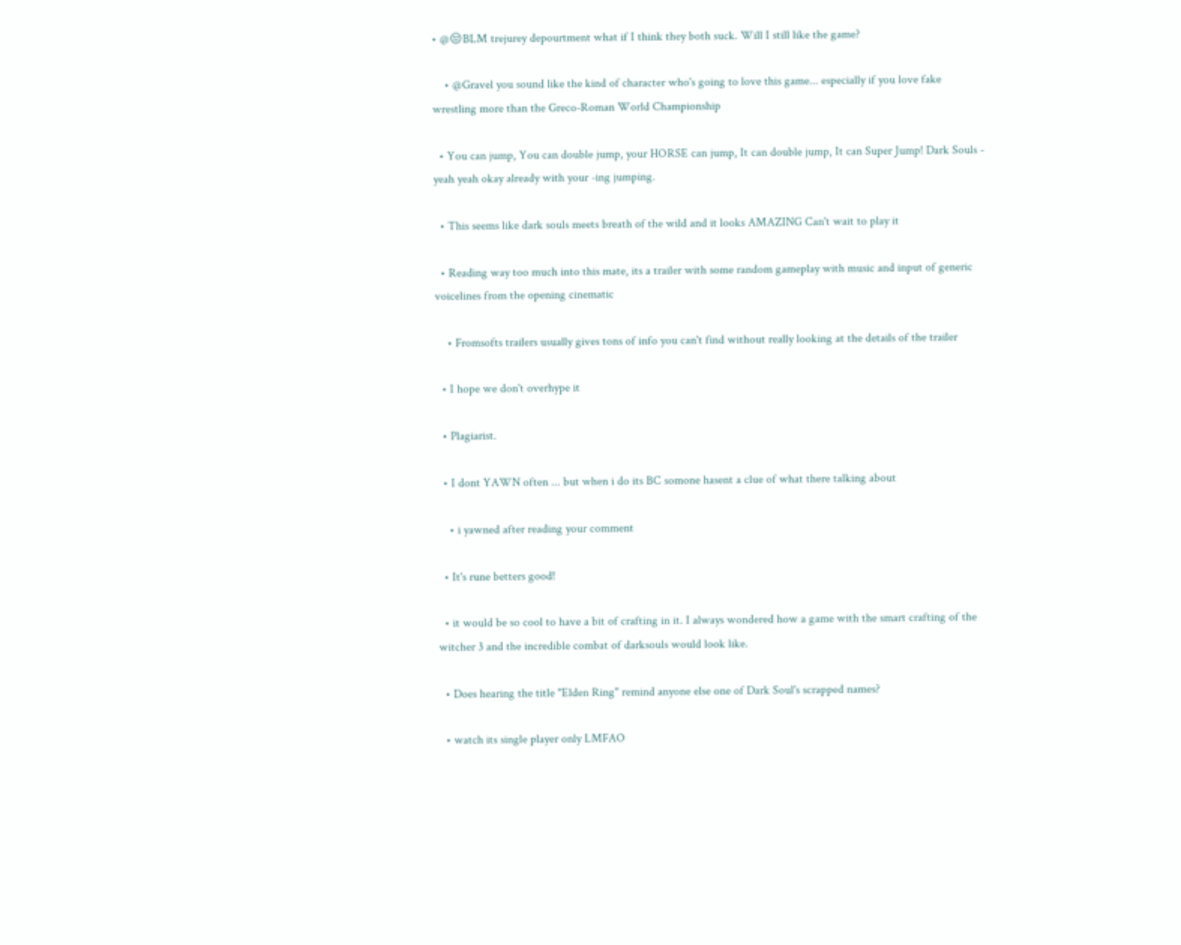• @😒BLM trejurey depourtment what if I think they both suck. Will I still like the game?

    • @Gravel you sound like the kind of character who's going to love this game... especially if you love fake wrestling more than the Greco-Roman World Championship

  • You can jump, You can double jump, your HORSE can jump, It can double jump, It can Super Jump! Dark Souls - yeah yeah okay already with your -ing jumping.

  • This seems like dark souls meets breath of the wild and it looks AMAZING Can't wait to play it

  • Reading way too much into this mate, its a trailer with some random gameplay with music and input of generic voicelines from the opening cinematic

    • Fromsofts trailers usually gives tons of info you can't find without really looking at the details of the trailer

  • I hope we don't overhype it

  • Plagiarist.

  • I dont YAWN often ... but when i do its BC somone hasent a clue of what there talking about

    • i yawned after reading your comment

  • It's rune betters good!

  • it would be so cool to have a bit of crafting in it. I always wondered how a game with the smart crafting of the witcher 3 and the incredible combat of darksouls would look like.

  • Does hearing the title "Elden Ring" remind anyone else one of Dark Soul's scrapped names?

  • watch its single player only LMFAO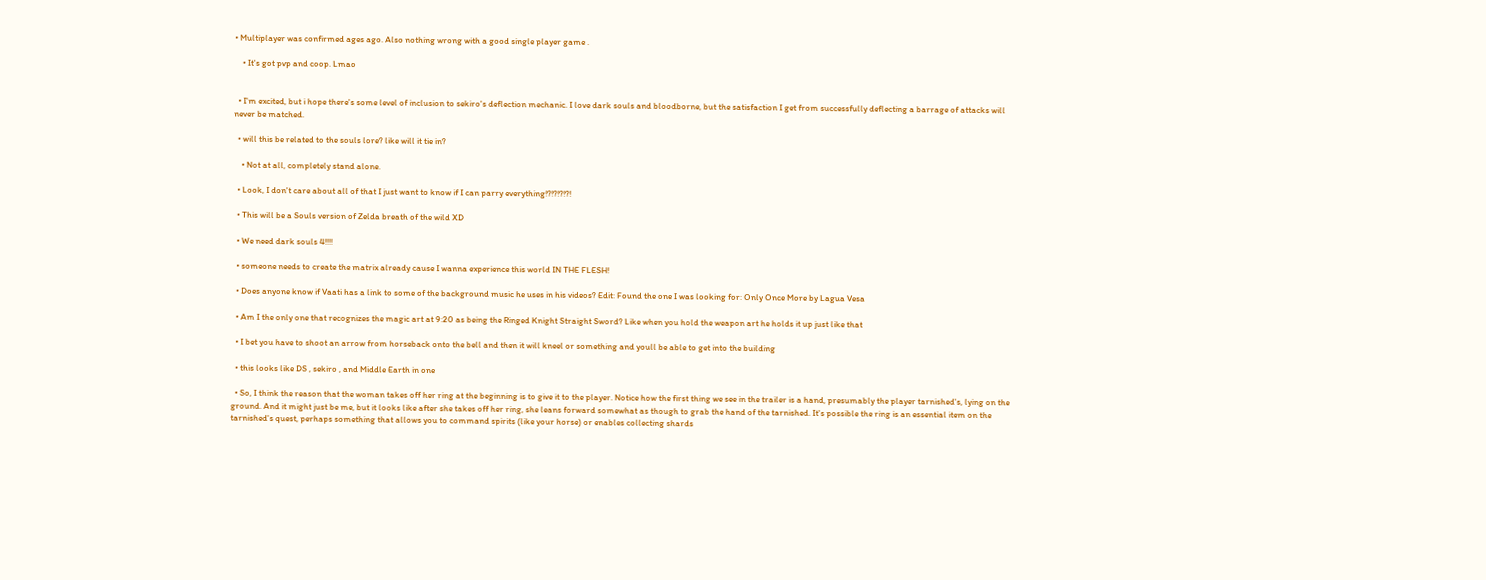• Multiplayer was confirmed ages ago. Also nothing wrong with a good single player game .

    • It's got pvp and coop. Lmao


  • I'm excited, but i hope there's some level of inclusion to sekiro's deflection mechanic. I love dark souls and bloodborne, but the satisfaction I get from successfully deflecting a barrage of attacks will never be matched.

  • will this be related to the souls lore? like will it tie in?

    • Not at all, completely stand alone.

  • Look, I don't care about all of that I just want to know if I can parry everything!?!?!?!?!

  • This will be a Souls version of Zelda breath of the wild XD

  • We need dark souls 4!!!!

  • someone needs to create the matrix already cause I wanna experience this world IN THE FLESH!

  • Does anyone know if Vaati has a link to some of the background music he uses in his videos? Edit: Found the one I was looking for: Only Once More by Lagua Vesa

  • Am I the only one that recognizes the magic art at 9:20 as being the Ringed Knight Straight Sword? Like when you hold the weapon art he holds it up just like that

  • I bet you have to shoot an arrow from horseback onto the bell and then it will kneel or something and youll be able to get into the building

  • this looks like DS , sekiro , and Middle Earth in one

  • So, I think the reason that the woman takes off her ring at the beginning is to give it to the player. Notice how the first thing we see in the trailer is a hand, presumably the player tarnished's, lying on the ground. And it might just be me, but it looks like after she takes off her ring, she leans forward somewhat as though to grab the hand of the tarnished. It's possible the ring is an essential item on the tarnished's quest, perhaps something that allows you to command spirits (like your horse) or enables collecting shards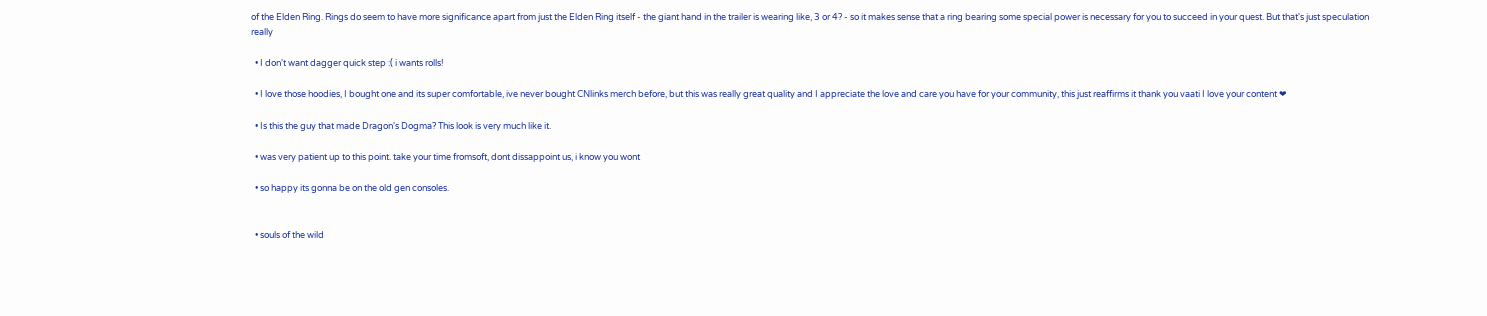of the Elden Ring. Rings do seem to have more significance apart from just the Elden Ring itself - the giant hand in the trailer is wearing like, 3 or 4? - so it makes sense that a ring bearing some special power is necessary for you to succeed in your quest. But that's just speculation really

  • I don't want dagger quick step :( i wants rolls!

  • I love those hoodies, I bought one and its super comfortable, ive never bought CNlinks merch before, but this was really great quality and I appreciate the love and care you have for your community, this just reaffirms it thank you vaati I love your content ❤

  • Is this the guy that made Dragon's Dogma? This look is very much like it.

  • was very patient up to this point. take your time fromsoft, dont dissappoint us, i know you wont

  • so happy its gonna be on the old gen consoles.


  • souls of the wild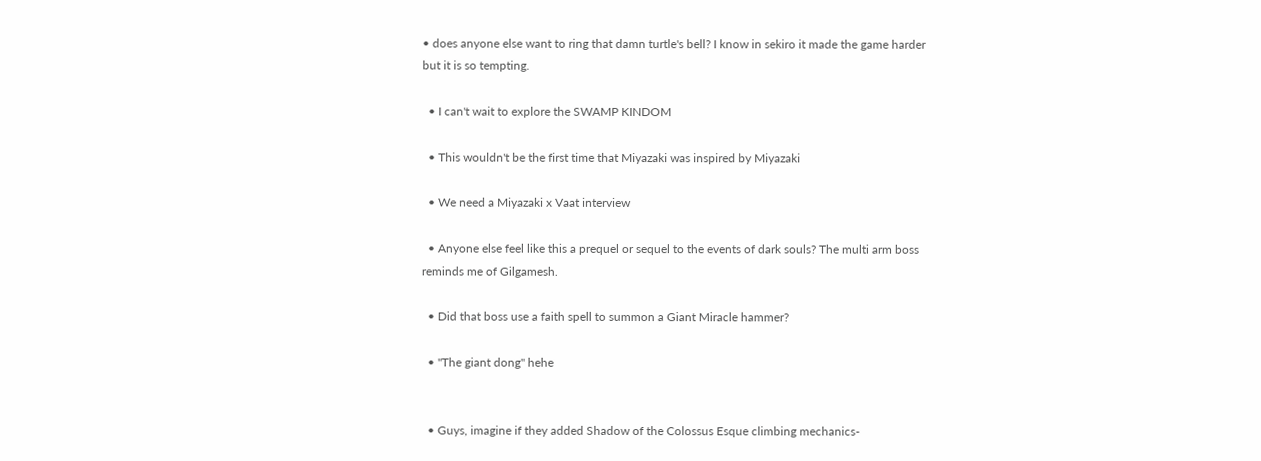• does anyone else want to ring that damn turtle's bell? I know in sekiro it made the game harder but it is so tempting.

  • I can't wait to explore the SWAMP KINDOM

  • This wouldn't be the first time that Miyazaki was inspired by Miyazaki

  • We need a Miyazaki x Vaat interview

  • Anyone else feel like this a prequel or sequel to the events of dark souls? The multi arm boss reminds me of Gilgamesh.

  • Did that boss use a faith spell to summon a Giant Miracle hammer?

  • "The giant dong" hehe


  • Guys, imagine if they added Shadow of the Colossus Esque climbing mechanics-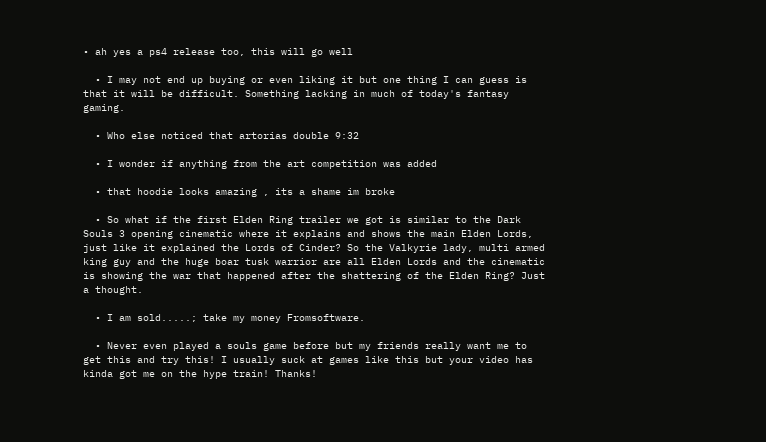• ah yes a ps4 release too, this will go well

  • I may not end up buying or even liking it but one thing I can guess is that it will be difficult. Something lacking in much of today's fantasy gaming.

  • Who else noticed that artorias double 9:32

  • I wonder if anything from the art competition was added

  • that hoodie looks amazing , its a shame im broke

  • So what if the first Elden Ring trailer we got is similar to the Dark Souls 3 opening cinematic where it explains and shows the main Elden Lords, just like it explained the Lords of Cinder? So the Valkyrie lady, multi armed king guy and the huge boar tusk warrior are all Elden Lords and the cinematic is showing the war that happened after the shattering of the Elden Ring? Just a thought.

  • I am sold.....; take my money Fromsoftware.

  • Never even played a souls game before but my friends really want me to get this and try this! I usually suck at games like this but your video has kinda got me on the hype train! Thanks!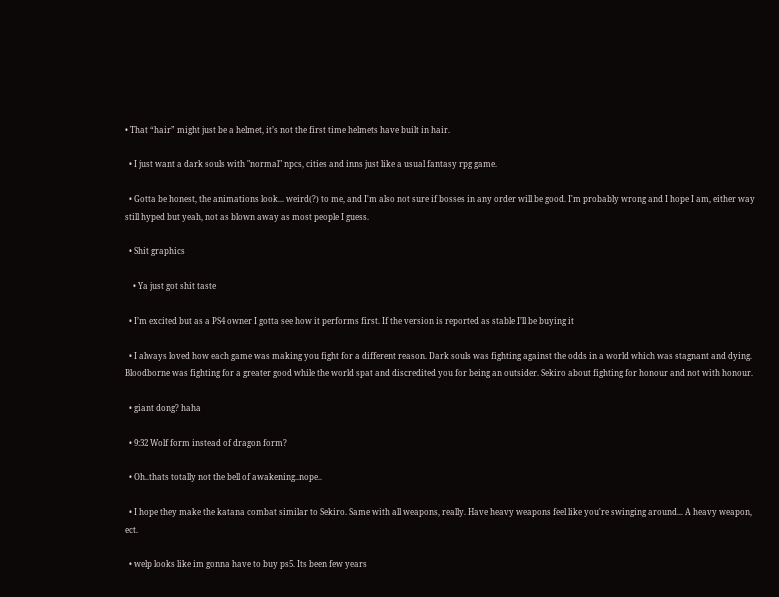• That “hair” might just be a helmet, it’s not the first time helmets have built in hair.

  • I just want a dark souls with "normal" npcs, cities and inns just like a usual fantasy rpg game.

  • Gotta be honest, the animations look... weird(?) to me, and I'm also not sure if bosses in any order will be good. I'm probably wrong and I hope I am, either way still hyped but yeah, not as blown away as most people I guess.

  • Shit graphics

    • Ya just got shit taste

  • I’m excited but as a PS4 owner I gotta see how it performs first. If the version is reported as stable I’ll be buying it

  • I always loved how each game was making you fight for a different reason. Dark souls was fighting against the odds in a world which was stagnant and dying. Bloodborne was fighting for a greater good while the world spat and discredited you for being an outsider. Sekiro about fighting for honour and not with honour.

  • giant dong? haha

  • 9:32 Wolf form instead of dragon form?

  • Oh..thats totally not the bell of awakening..nope..

  • I hope they make the katana combat similar to Sekiro. Same with all weapons, really. Have heavy weapons feel like you're swinging around... A heavy weapon, ect.

  • welp looks like im gonna have to buy ps5. Its been few years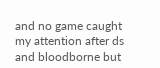and no game caught my attention after ds and bloodborne but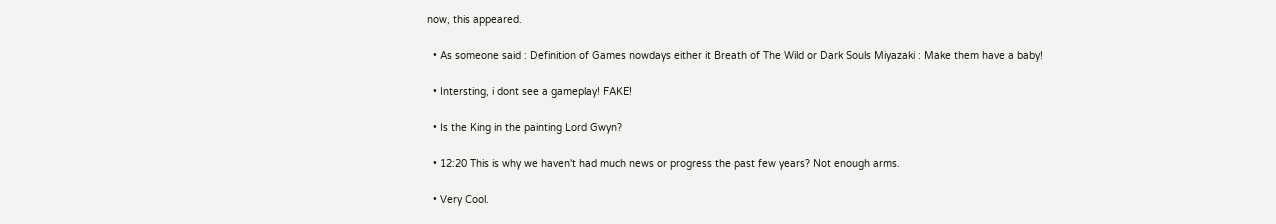now, this appeared.

  • As someone said : Definition of Games nowdays either it Breath of The Wild or Dark Souls Miyazaki : Make them have a baby!

  • Intersting, i dont see a gameplay! FAKE!

  • Is the King in the painting Lord Gwyn?

  • 12:20 This is why we haven't had much news or progress the past few years? Not enough arms.

  • Very Cool.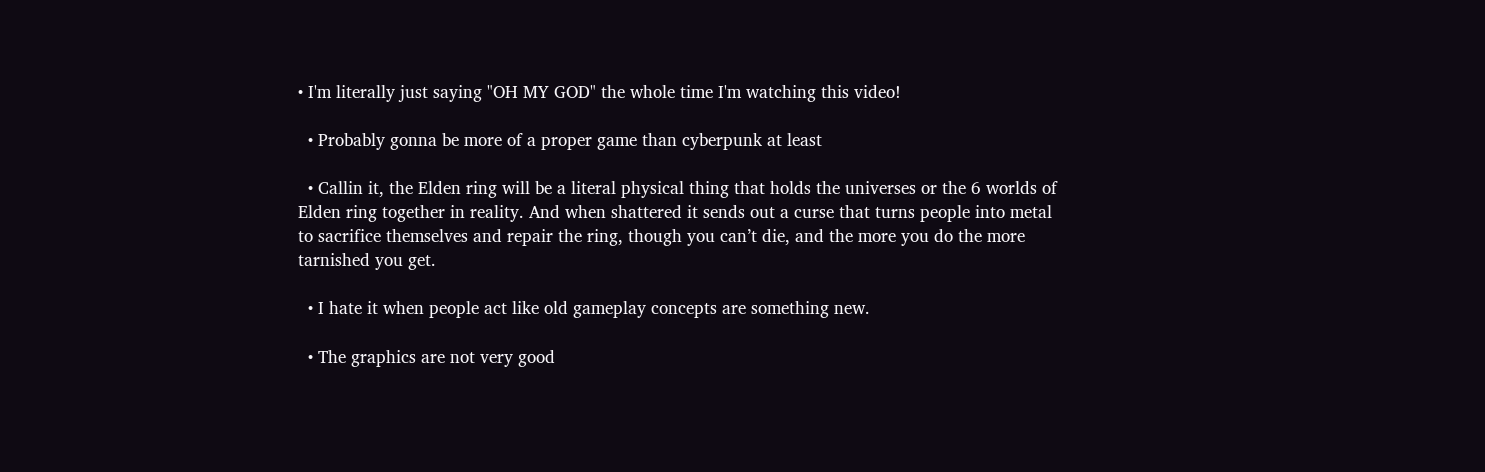• I'm literally just saying "OH MY GOD" the whole time I'm watching this video!

  • Probably gonna be more of a proper game than cyberpunk at least

  • Callin it, the Elden ring will be a literal physical thing that holds the universes or the 6 worlds of Elden ring together in reality. And when shattered it sends out a curse that turns people into metal to sacrifice themselves and repair the ring, though you can’t die, and the more you do the more tarnished you get.

  • I hate it when people act like old gameplay concepts are something new.

  • The graphics are not very good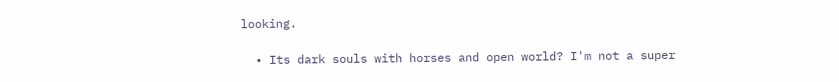looking.

  • Its dark souls with horses and open world? I'm not a super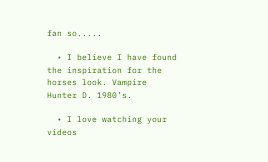fan so.....

  • I believe I have found the inspiration for the horses look. Vampire Hunter D. 1980’s.

  • I love watching your videos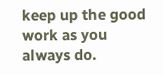keep up the good work as you always do.